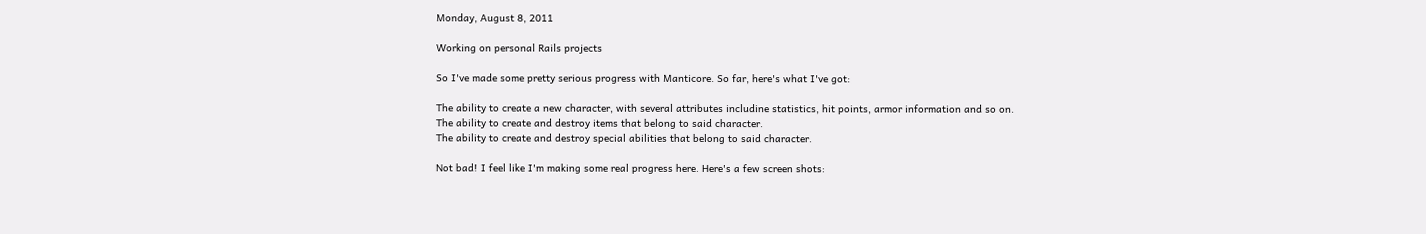Monday, August 8, 2011

Working on personal Rails projects

So I've made some pretty serious progress with Manticore. So far, here's what I've got:

The ability to create a new character, with several attributes includine statistics, hit points, armor information and so on.
The ability to create and destroy items that belong to said character.
The ability to create and destroy special abilities that belong to said character.

Not bad! I feel like I'm making some real progress here. Here's a few screen shots: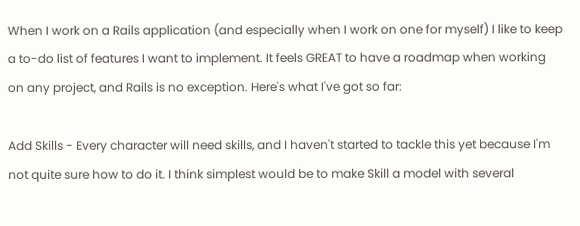When I work on a Rails application (and especially when I work on one for myself) I like to keep a to-do list of features I want to implement. It feels GREAT to have a roadmap when working on any project, and Rails is no exception. Here's what I've got so far:

Add Skills - Every character will need skills, and I haven't started to tackle this yet because I'm not quite sure how to do it. I think simplest would be to make Skill a model with several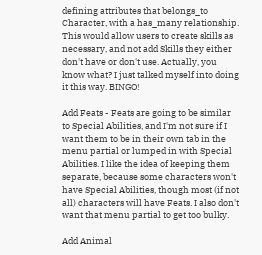defining attributes that belongs_to Character, with a has_many relationship. This would allow users to create skills as necessary, and not add Skills they either don't have or don't use. Actually, you know what? I just talked myself into doing it this way. BINGO!

Add Feats - Feats are going to be similar to Special Abilities, and I'm not sure if I want them to be in their own tab in the menu partial or lumped in with Special Abilities. I like the idea of keeping them separate, because some characters won't have Special Abilities, though most (if not all) characters will have Feats. I also don't want that menu partial to get too bulky.

Add Animal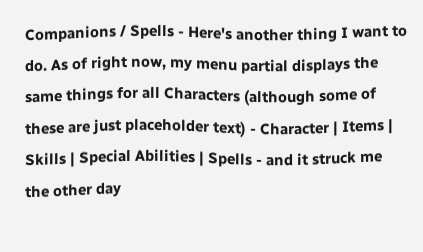Companions / Spells - Here's another thing I want to do. As of right now, my menu partial displays the same things for all Characters (although some of these are just placeholder text) - Character | Items | Skills | Special Abilities | Spells - and it struck me the other day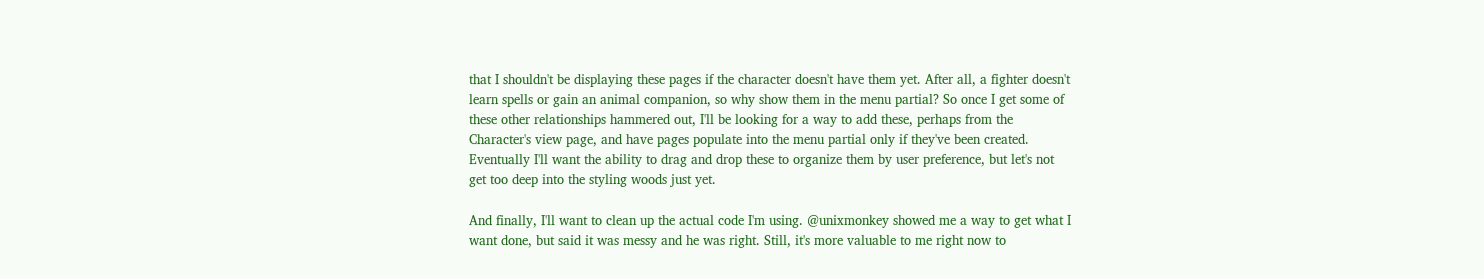that I shouldn't be displaying these pages if the character doesn't have them yet. After all, a fighter doesn't learn spells or gain an animal companion, so why show them in the menu partial? So once I get some of these other relationships hammered out, I'll be looking for a way to add these, perhaps from the Character's view page, and have pages populate into the menu partial only if they've been created. Eventually I'll want the ability to drag and drop these to organize them by user preference, but let's not get too deep into the styling woods just yet.

And finally, I'll want to clean up the actual code I'm using. @unixmonkey showed me a way to get what I want done, but said it was messy and he was right. Still, it's more valuable to me right now to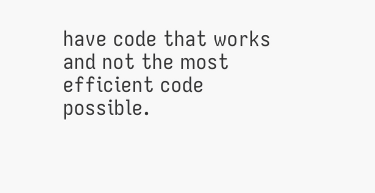have code that works and not the most efficient code possible.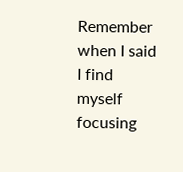Remember when I said I find myself focusing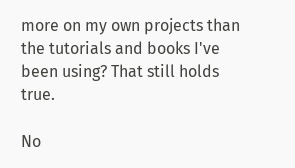more on my own projects than the tutorials and books I've been using? That still holds true.

No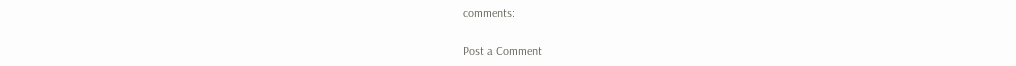comments:

Post a Comment